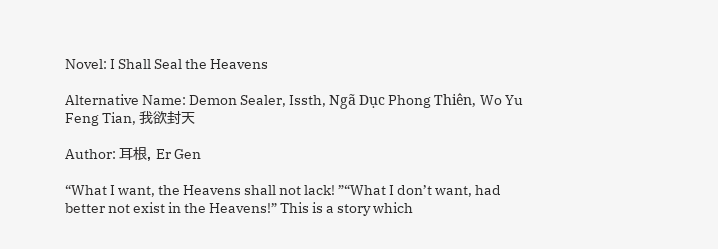Novel: I Shall Seal the Heavens

Alternative Name: Demon Sealer, Issth, Ngã Dục Phong Thiên, Wo Yu Feng Tian, 我欲封天

Author: 耳根, Er Gen

“What I want, the Heavens shall not lack! ”“What I don’t want, had better not exist in the Heavens!” This is a story which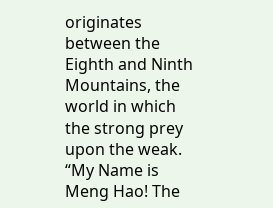originates between the Eighth and Ninth Mountains, the world in which the strong prey upon the weak. “My Name is Meng Hao! The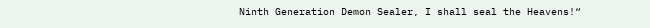Ninth Generation Demon Sealer, I shall seal the Heavens!“